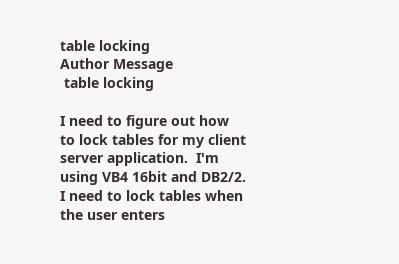table locking
Author Message
 table locking

I need to figure out how to lock tables for my client server application.  I'm
using VB4 16bit and DB2/2.  I need to lock tables when the user enters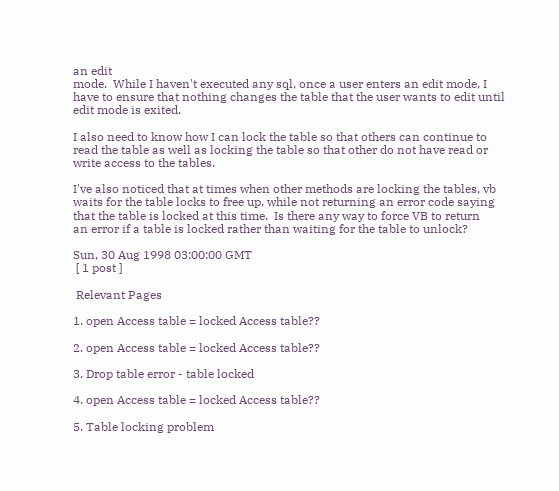an edit
mode.  While I haven't executed any sql, once a user enters an edit mode, I
have to ensure that nothing changes the table that the user wants to edit until
edit mode is exited.

I also need to know how I can lock the table so that others can continue to
read the table as well as locking the table so that other do not have read or
write access to the tables.

I've also noticed that at times when other methods are locking the tables, vb
waits for the table locks to free up, while not returning an error code saying
that the table is locked at this time.  Is there any way to force VB to return
an error if a table is locked rather than waiting for the table to unlock?

Sun, 30 Aug 1998 03:00:00 GMT
 [ 1 post ]

 Relevant Pages

1. open Access table = locked Access table??

2. open Access table = locked Access table??

3. Drop table error - table locked

4. open Access table = locked Access table??

5. Table locking problem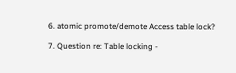6. atomic promote/demote Access table lock?

7. Question re: Table locking -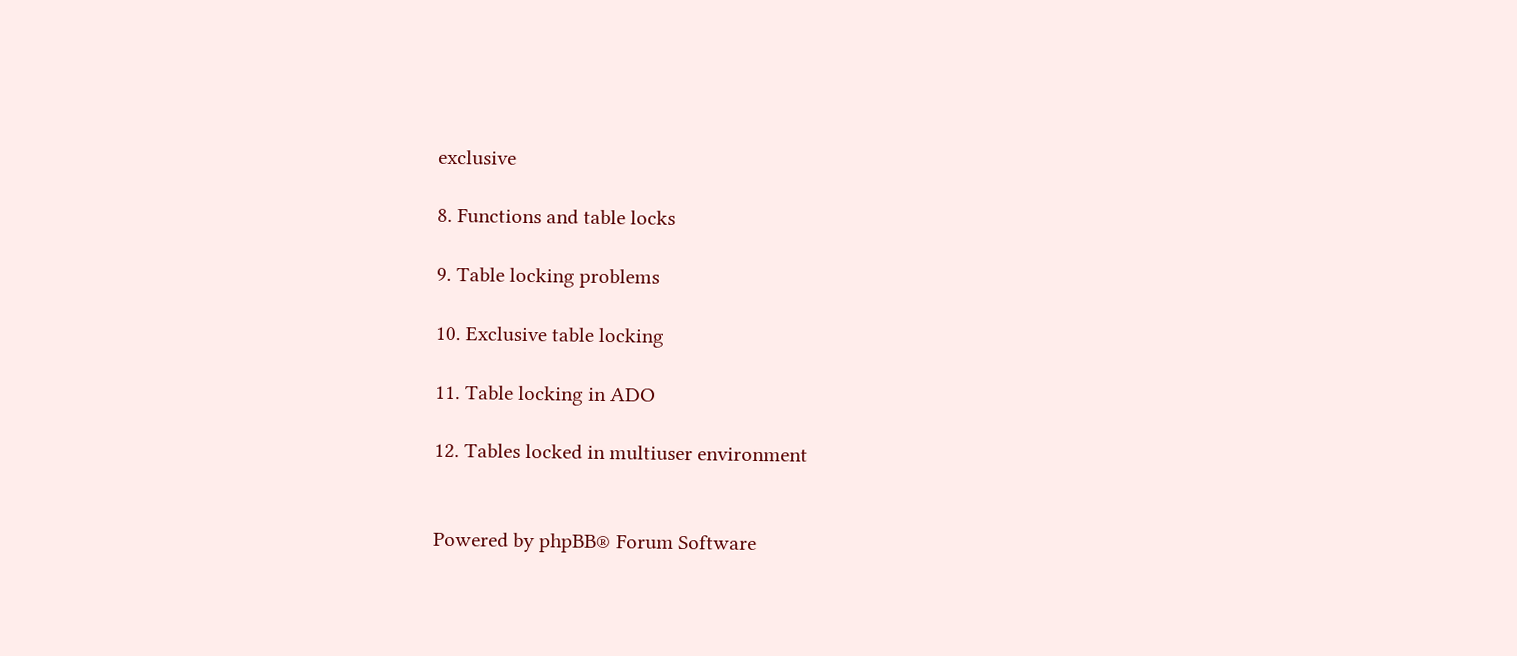exclusive

8. Functions and table locks

9. Table locking problems

10. Exclusive table locking

11. Table locking in ADO

12. Tables locked in multiuser environment


Powered by phpBB® Forum Software